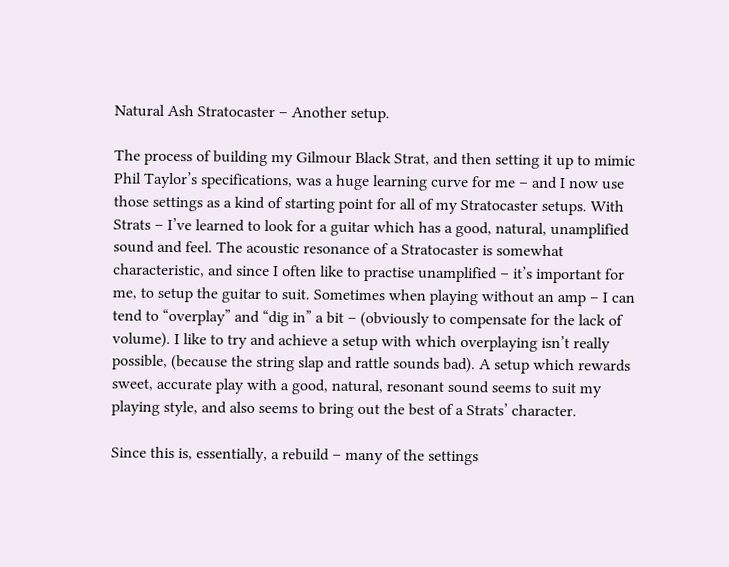Natural Ash Stratocaster – Another setup.

The process of building my Gilmour Black Strat, and then setting it up to mimic Phil Taylor’s specifications, was a huge learning curve for me – and I now use those settings as a kind of starting point for all of my Stratocaster setups. With Strats – I’ve learned to look for a guitar which has a good, natural, unamplified sound and feel. The acoustic resonance of a Stratocaster is somewhat characteristic, and since I often like to practise unamplified – it’s important for me, to setup the guitar to suit. Sometimes when playing without an amp – I can tend to “overplay” and “dig in” a bit – (obviously to compensate for the lack of volume). I like to try and achieve a setup with which overplaying isn’t really possible, (because the string slap and rattle sounds bad). A setup which rewards sweet, accurate play with a good, natural, resonant sound seems to suit my playing style, and also seems to bring out the best of a Strats’ character.

Since this is, essentially, a rebuild – many of the settings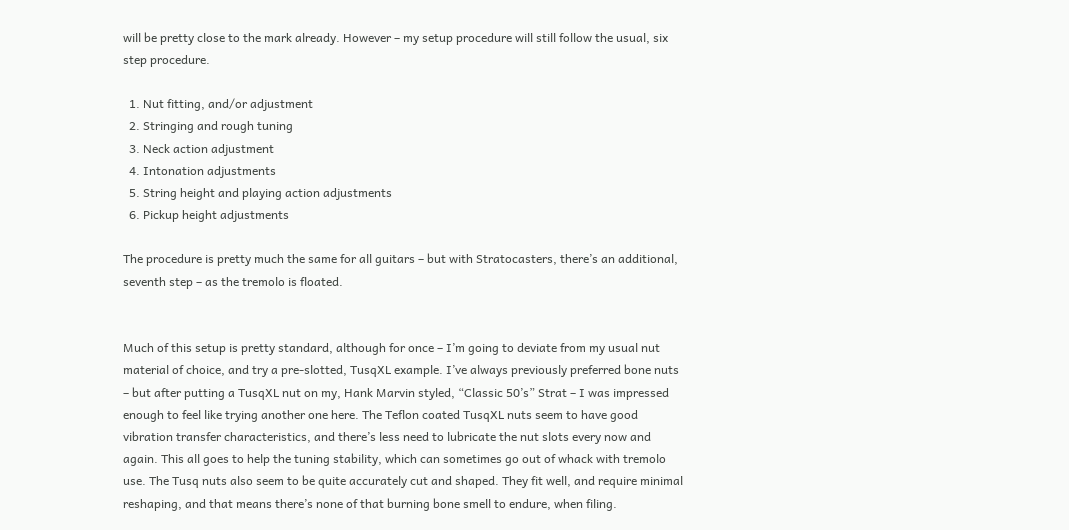will be pretty close to the mark already. However – my setup procedure will still follow the usual, six step procedure.

  1. Nut fitting, and/or adjustment
  2. Stringing and rough tuning
  3. Neck action adjustment
  4. Intonation adjustments
  5. String height and playing action adjustments
  6. Pickup height adjustments

The procedure is pretty much the same for all guitars – but with Stratocasters, there’s an additional, seventh step – as the tremolo is floated.


Much of this setup is pretty standard, although for once – I’m going to deviate from my usual nut material of choice, and try a pre-slotted, TusqXL example. I’ve always previously preferred bone nuts – but after putting a TusqXL nut on my, Hank Marvin styled, “Classic 50’s” Strat – I was impressed enough to feel like trying another one here. The Teflon coated TusqXL nuts seem to have good vibration transfer characteristics, and there’s less need to lubricate the nut slots every now and again. This all goes to help the tuning stability, which can sometimes go out of whack with tremolo use. The Tusq nuts also seem to be quite accurately cut and shaped. They fit well, and require minimal reshaping, and that means there’s none of that burning bone smell to endure, when filing.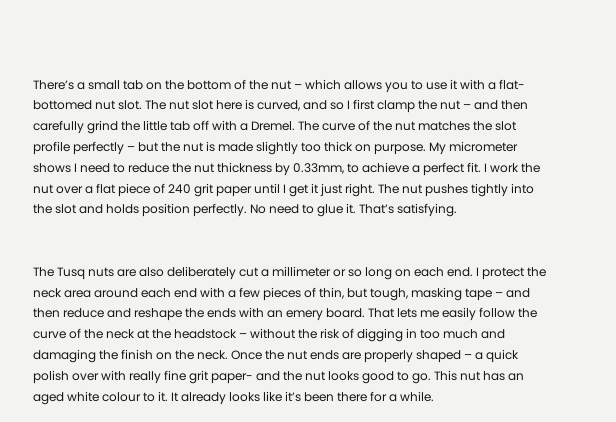There’s a small tab on the bottom of the nut – which allows you to use it with a flat-bottomed nut slot. The nut slot here is curved, and so I first clamp the nut – and then carefully grind the little tab off with a Dremel. The curve of the nut matches the slot profile perfectly – but the nut is made slightly too thick on purpose. My micrometer shows I need to reduce the nut thickness by 0.33mm, to achieve a perfect fit. I work the nut over a flat piece of 240 grit paper until I get it just right. The nut pushes tightly into the slot and holds position perfectly. No need to glue it. That’s satisfying.


The Tusq nuts are also deliberately cut a millimeter or so long on each end. I protect the neck area around each end with a few pieces of thin, but tough, masking tape – and then reduce and reshape the ends with an emery board. That lets me easily follow the curve of the neck at the headstock – without the risk of digging in too much and damaging the finish on the neck. Once the nut ends are properly shaped – a quick polish over with really fine grit paper- and the nut looks good to go. This nut has an aged white colour to it. It already looks like it’s been there for a while.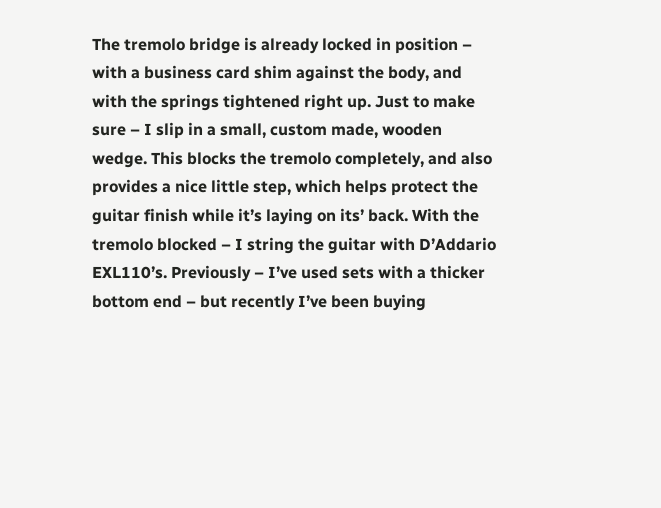The tremolo bridge is already locked in position – with a business card shim against the body, and with the springs tightened right up. Just to make sure – I slip in a small, custom made, wooden wedge. This blocks the tremolo completely, and also provides a nice little step, which helps protect the guitar finish while it’s laying on its’ back. With the tremolo blocked – I string the guitar with D’Addario EXL110’s. Previously – I’ve used sets with a thicker bottom end – but recently I’ve been buying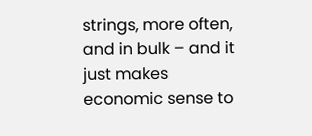strings, more often, and in bulk – and it just makes economic sense to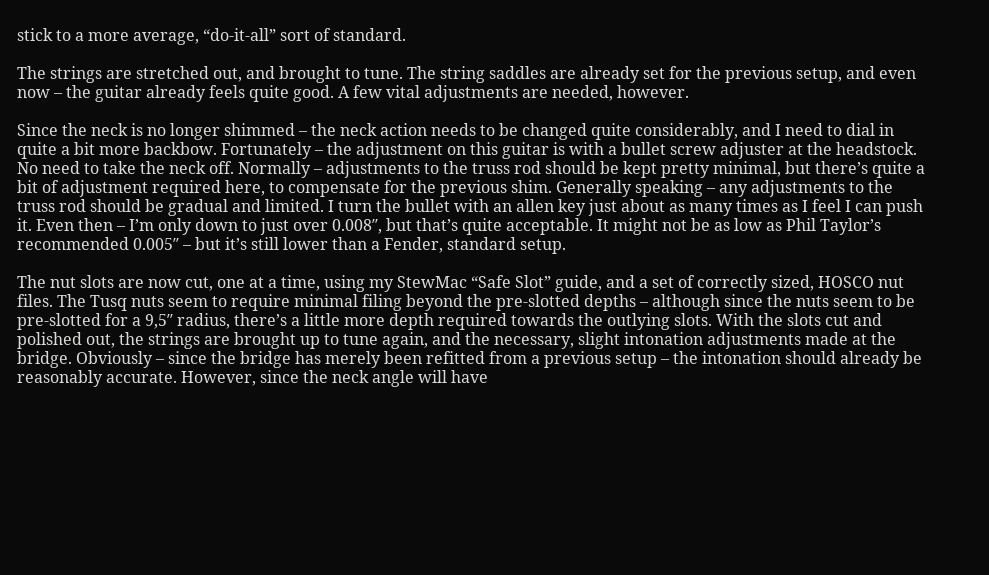stick to a more average, “do-it-all” sort of standard.

The strings are stretched out, and brought to tune. The string saddles are already set for the previous setup, and even now – the guitar already feels quite good. A few vital adjustments are needed, however.

Since the neck is no longer shimmed – the neck action needs to be changed quite considerably, and I need to dial in quite a bit more backbow. Fortunately – the adjustment on this guitar is with a bullet screw adjuster at the headstock. No need to take the neck off. Normally – adjustments to the truss rod should be kept pretty minimal, but there’s quite a bit of adjustment required here, to compensate for the previous shim. Generally speaking – any adjustments to the truss rod should be gradual and limited. I turn the bullet with an allen key just about as many times as I feel I can push it. Even then – I’m only down to just over 0.008″, but that’s quite acceptable. It might not be as low as Phil Taylor’s recommended 0.005″ – but it’s still lower than a Fender, standard setup.

The nut slots are now cut, one at a time, using my StewMac “Safe Slot” guide, and a set of correctly sized, HOSCO nut files. The Tusq nuts seem to require minimal filing beyond the pre-slotted depths – although since the nuts seem to be pre-slotted for a 9,5″ radius, there’s a little more depth required towards the outlying slots. With the slots cut and polished out, the strings are brought up to tune again, and the necessary, slight intonation adjustments made at the bridge. Obviously – since the bridge has merely been refitted from a previous setup – the intonation should already be reasonably accurate. However, since the neck angle will have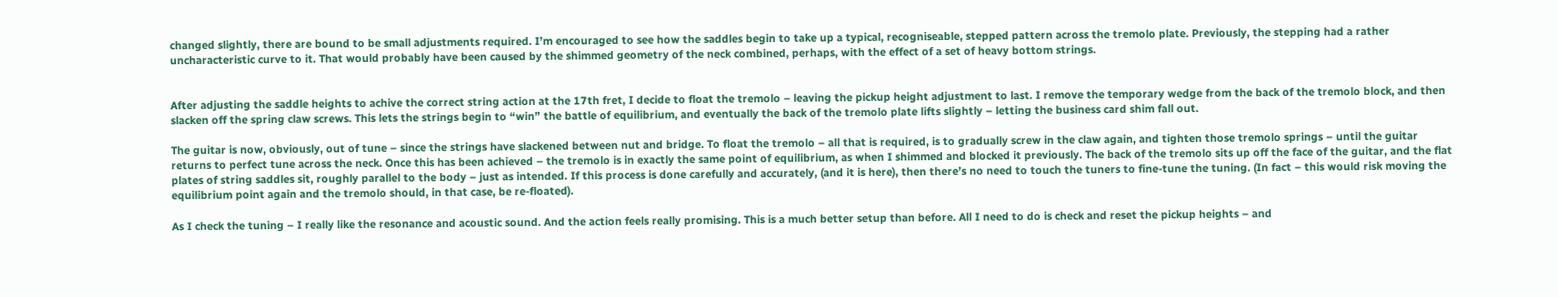changed slightly, there are bound to be small adjustments required. I’m encouraged to see how the saddles begin to take up a typical, recogniseable, stepped pattern across the tremolo plate. Previously, the stepping had a rather uncharacteristic curve to it. That would probably have been caused by the shimmed geometry of the neck combined, perhaps, with the effect of a set of heavy bottom strings.


After adjusting the saddle heights to achive the correct string action at the 17th fret, I decide to float the tremolo – leaving the pickup height adjustment to last. I remove the temporary wedge from the back of the tremolo block, and then slacken off the spring claw screws. This lets the strings begin to “win” the battle of equilibrium, and eventually the back of the tremolo plate lifts slightly – letting the business card shim fall out.

The guitar is now, obviously, out of tune – since the strings have slackened between nut and bridge. To float the tremolo – all that is required, is to gradually screw in the claw again, and tighten those tremolo springs – until the guitar returns to perfect tune across the neck. Once this has been achieved – the tremolo is in exactly the same point of equilibrium, as when I shimmed and blocked it previously. The back of the tremolo sits up off the face of the guitar, and the flat plates of string saddles sit, roughly parallel to the body – just as intended. If this process is done carefully and accurately, (and it is here), then there’s no need to touch the tuners to fine-tune the tuning. (In fact – this would risk moving the equilibrium point again and the tremolo should, in that case, be re-floated).

As I check the tuning – I really like the resonance and acoustic sound. And the action feels really promising. This is a much better setup than before. All I need to do is check and reset the pickup heights – and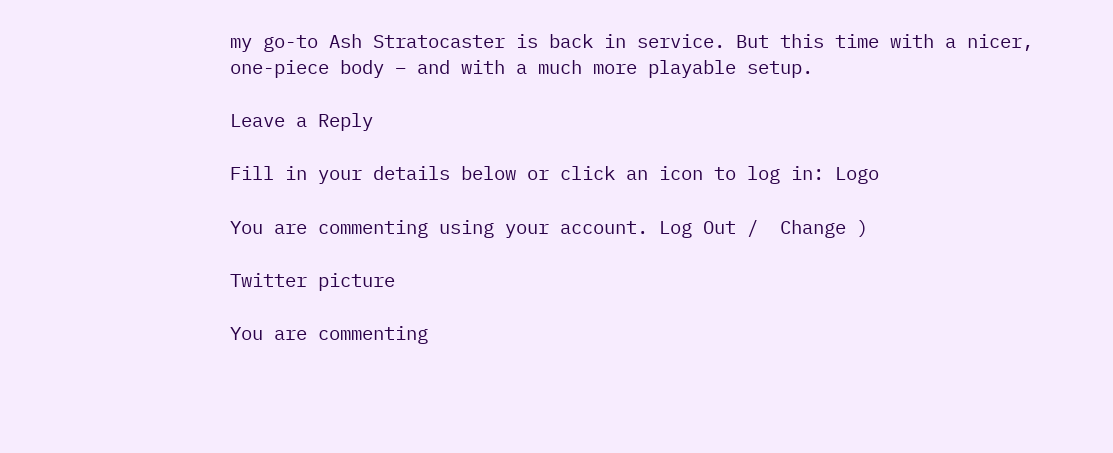my go-to Ash Stratocaster is back in service. But this time with a nicer, one-piece body – and with a much more playable setup.

Leave a Reply

Fill in your details below or click an icon to log in: Logo

You are commenting using your account. Log Out /  Change )

Twitter picture

You are commenting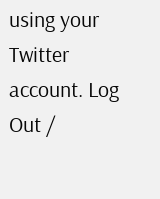using your Twitter account. Log Out /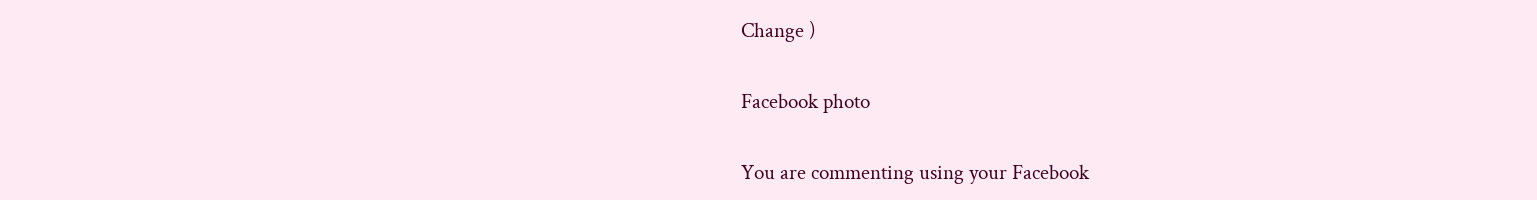Change )

Facebook photo

You are commenting using your Facebook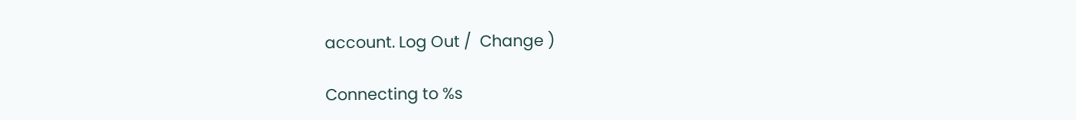account. Log Out /  Change )

Connecting to %s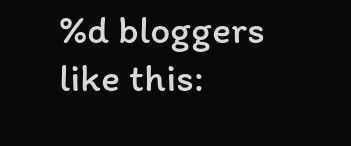%d bloggers like this: